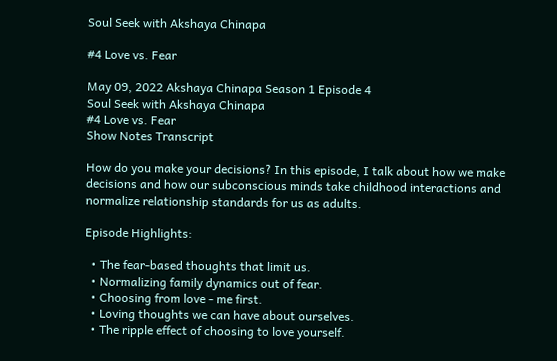Soul Seek with Akshaya Chinapa

#4 Love vs. Fear

May 09, 2022 Akshaya Chinapa Season 1 Episode 4
Soul Seek with Akshaya Chinapa
#4 Love vs. Fear
Show Notes Transcript

How do you make your decisions? In this episode, I talk about how we make decisions and how our subconscious minds take childhood interactions and normalize relationship standards for us as adults.

Episode Highlights:

  • The fear-based thoughts that limit us.
  • Normalizing family dynamics out of fear.
  • Choosing from love - me first.
  • Loving thoughts we can have about ourselves.
  • The ripple effect of choosing to love yourself.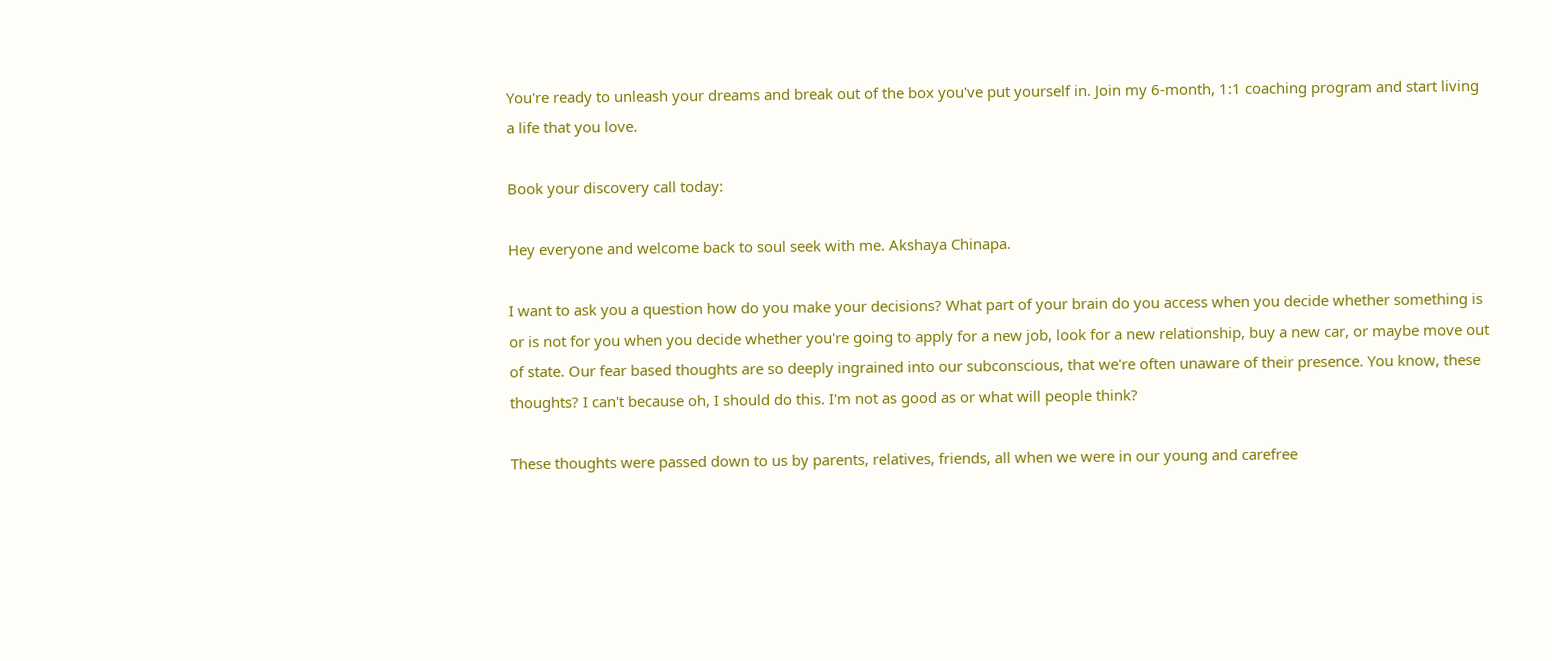You're ready to unleash your dreams and break out of the box you've put yourself in. Join my 6-month, 1:1 coaching program and start living a life that you love.

Book your discovery call today:

Hey everyone and welcome back to soul seek with me. Akshaya Chinapa.

I want to ask you a question how do you make your decisions? What part of your brain do you access when you decide whether something is or is not for you when you decide whether you're going to apply for a new job, look for a new relationship, buy a new car, or maybe move out of state. Our fear based thoughts are so deeply ingrained into our subconscious, that we're often unaware of their presence. You know, these thoughts? I can't because oh, I should do this. I'm not as good as or what will people think?

These thoughts were passed down to us by parents, relatives, friends, all when we were in our young and carefree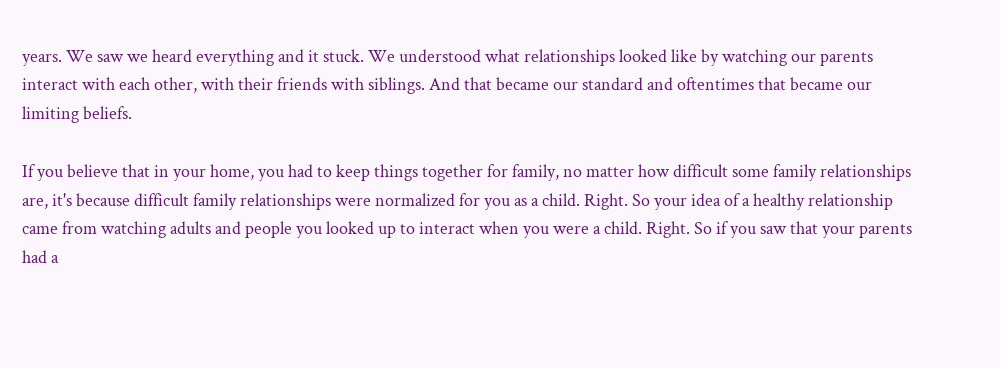years. We saw we heard everything and it stuck. We understood what relationships looked like by watching our parents interact with each other, with their friends with siblings. And that became our standard and oftentimes that became our limiting beliefs.

If you believe that in your home, you had to keep things together for family, no matter how difficult some family relationships are, it's because difficult family relationships were normalized for you as a child. Right. So your idea of a healthy relationship came from watching adults and people you looked up to interact when you were a child. Right. So if you saw that your parents had a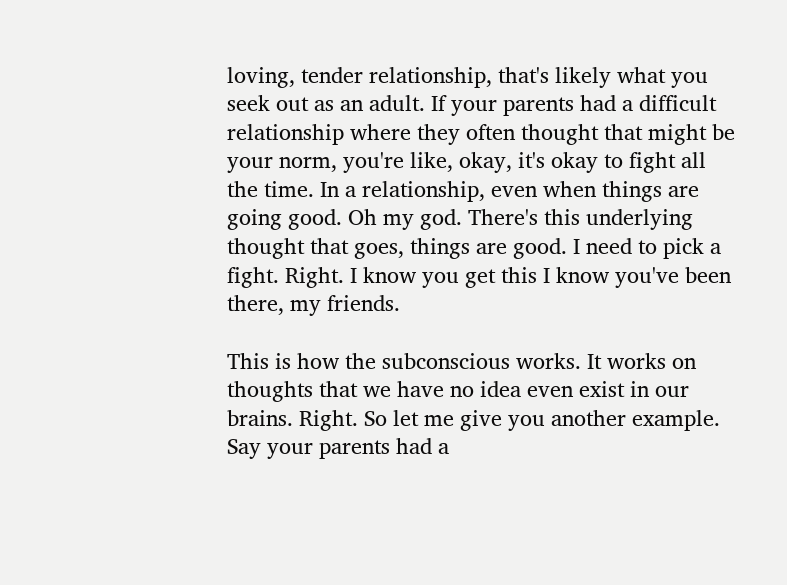loving, tender relationship, that's likely what you seek out as an adult. If your parents had a difficult relationship where they often thought that might be your norm, you're like, okay, it's okay to fight all the time. In a relationship, even when things are going good. Oh my god. There's this underlying thought that goes, things are good. I need to pick a fight. Right. I know you get this I know you've been there, my friends.

This is how the subconscious works. It works on thoughts that we have no idea even exist in our brains. Right. So let me give you another example. Say your parents had a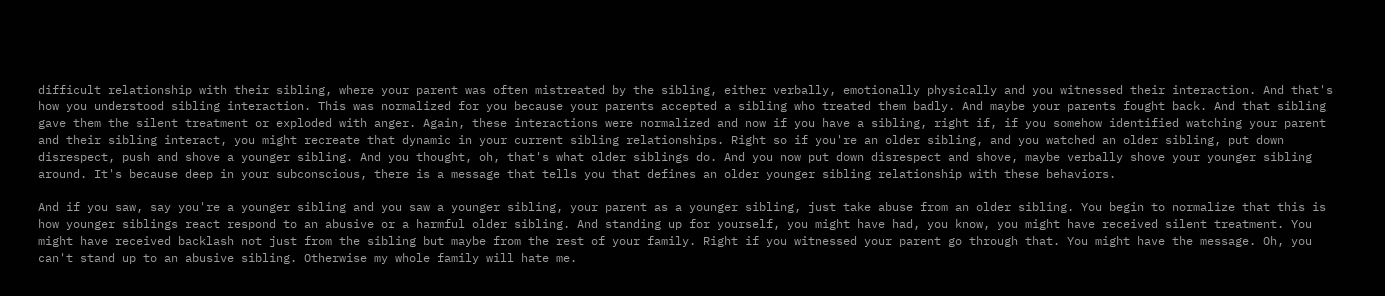difficult relationship with their sibling, where your parent was often mistreated by the sibling, either verbally, emotionally physically and you witnessed their interaction. And that's how you understood sibling interaction. This was normalized for you because your parents accepted a sibling who treated them badly. And maybe your parents fought back. And that sibling gave them the silent treatment or exploded with anger. Again, these interactions were normalized and now if you have a sibling, right if, if you somehow identified watching your parent and their sibling interact, you might recreate that dynamic in your current sibling relationships. Right so if you're an older sibling, and you watched an older sibling, put down disrespect, push and shove a younger sibling. And you thought, oh, that's what older siblings do. And you now put down disrespect and shove, maybe verbally shove your younger sibling around. It's because deep in your subconscious, there is a message that tells you that defines an older younger sibling relationship with these behaviors.

And if you saw, say you're a younger sibling and you saw a younger sibling, your parent as a younger sibling, just take abuse from an older sibling. You begin to normalize that this is how younger siblings react respond to an abusive or a harmful older sibling. And standing up for yourself, you might have had, you know, you might have received silent treatment. You might have received backlash not just from the sibling but maybe from the rest of your family. Right if you witnessed your parent go through that. You might have the message. Oh, you can't stand up to an abusive sibling. Otherwise my whole family will hate me.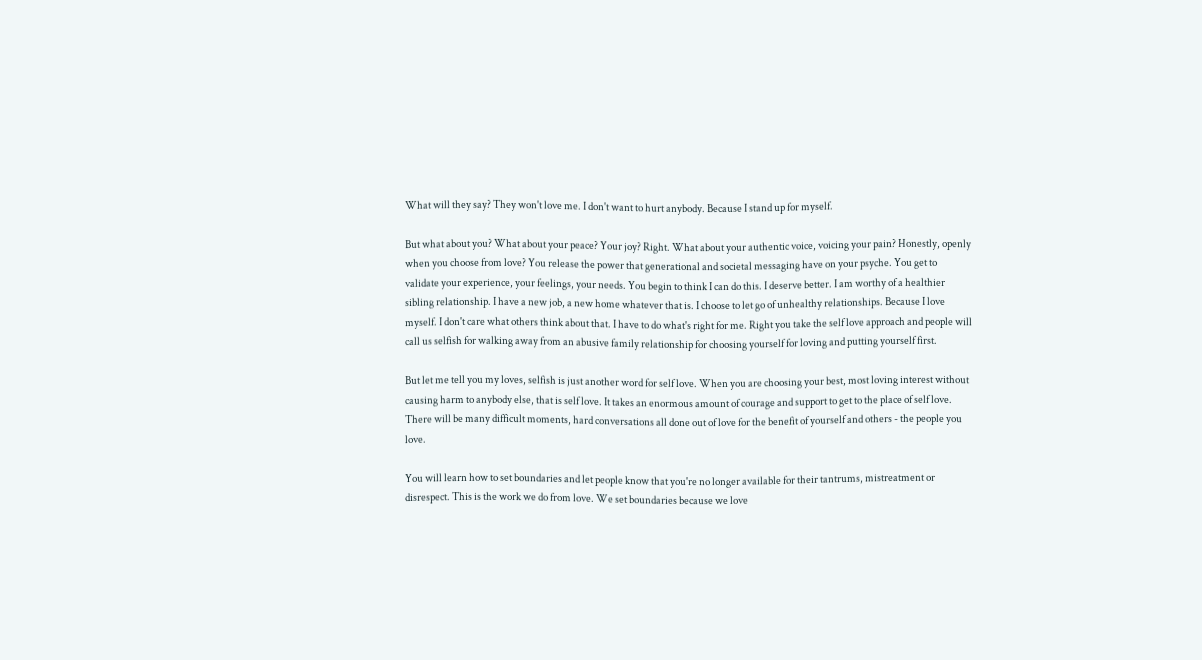What will they say? They won't love me. I don't want to hurt anybody. Because I stand up for myself.

But what about you? What about your peace? Your joy? Right. What about your authentic voice, voicing your pain? Honestly, openly when you choose from love? You release the power that generational and societal messaging have on your psyche. You get to validate your experience, your feelings, your needs. You begin to think I can do this. I deserve better. I am worthy of a healthier sibling relationship. I have a new job, a new home whatever that is. I choose to let go of unhealthy relationships. Because I love myself. I don't care what others think about that. I have to do what's right for me. Right you take the self love approach and people will call us selfish for walking away from an abusive family relationship for choosing yourself for loving and putting yourself first.

But let me tell you my loves, selfish is just another word for self love. When you are choosing your best, most loving interest without causing harm to anybody else, that is self love. It takes an enormous amount of courage and support to get to the place of self love. There will be many difficult moments, hard conversations all done out of love for the benefit of yourself and others - the people you love.

You will learn how to set boundaries and let people know that you're no longer available for their tantrums, mistreatment or disrespect. This is the work we do from love. We set boundaries because we love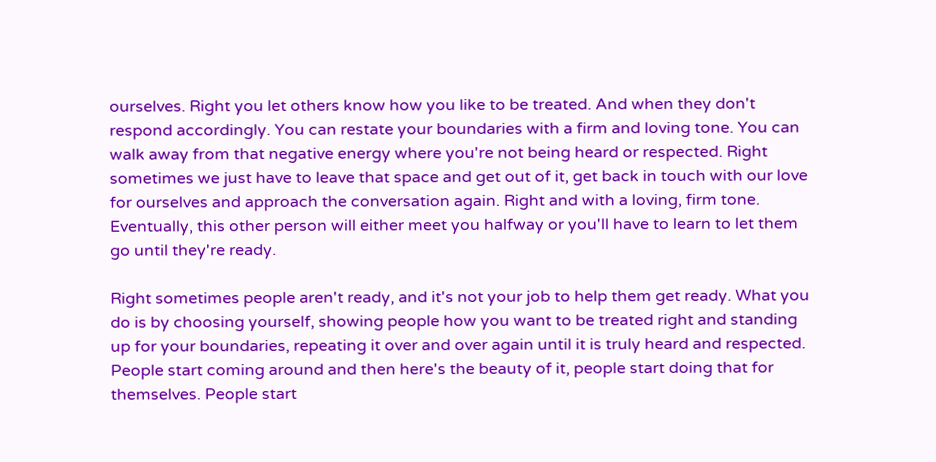ourselves. Right you let others know how you like to be treated. And when they don't respond accordingly. You can restate your boundaries with a firm and loving tone. You can walk away from that negative energy where you're not being heard or respected. Right sometimes we just have to leave that space and get out of it, get back in touch with our love for ourselves and approach the conversation again. Right and with a loving, firm tone. Eventually, this other person will either meet you halfway or you'll have to learn to let them go until they're ready.

Right sometimes people aren't ready, and it's not your job to help them get ready. What you do is by choosing yourself, showing people how you want to be treated right and standing up for your boundaries, repeating it over and over again until it is truly heard and respected. People start coming around and then here's the beauty of it, people start doing that for themselves. People start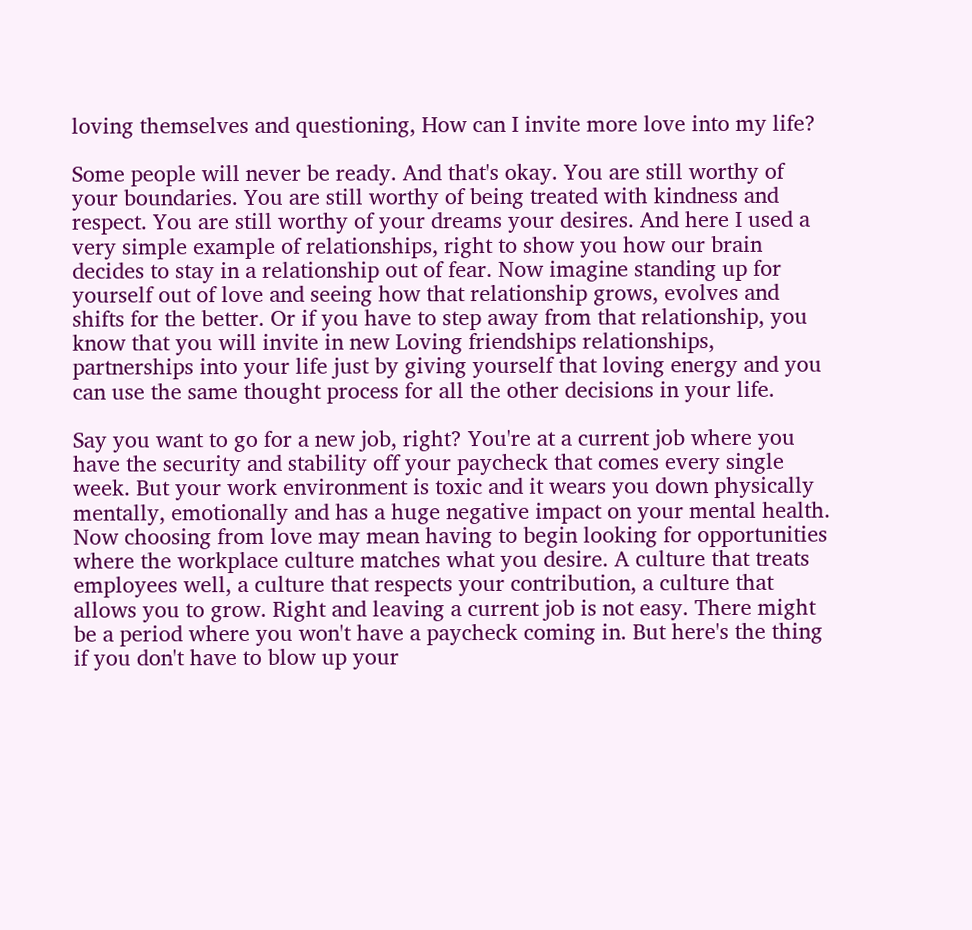loving themselves and questioning, How can I invite more love into my life?

Some people will never be ready. And that's okay. You are still worthy of your boundaries. You are still worthy of being treated with kindness and respect. You are still worthy of your dreams your desires. And here I used a very simple example of relationships, right to show you how our brain decides to stay in a relationship out of fear. Now imagine standing up for yourself out of love and seeing how that relationship grows, evolves and shifts for the better. Or if you have to step away from that relationship, you know that you will invite in new Loving friendships relationships, partnerships into your life just by giving yourself that loving energy and you can use the same thought process for all the other decisions in your life.

Say you want to go for a new job, right? You're at a current job where you have the security and stability off your paycheck that comes every single week. But your work environment is toxic and it wears you down physically mentally, emotionally and has a huge negative impact on your mental health. Now choosing from love may mean having to begin looking for opportunities where the workplace culture matches what you desire. A culture that treats employees well, a culture that respects your contribution, a culture that allows you to grow. Right and leaving a current job is not easy. There might be a period where you won't have a paycheck coming in. But here's the thing if you don't have to blow up your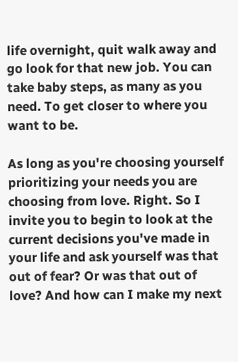life overnight, quit walk away and go look for that new job. You can take baby steps, as many as you need. To get closer to where you want to be.

As long as you're choosing yourself prioritizing your needs you are choosing from love. Right. So I invite you to begin to look at the current decisions you've made in your life and ask yourself was that out of fear? Or was that out of love? And how can I make my next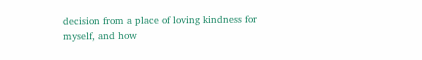decision from a place of loving kindness for myself, and how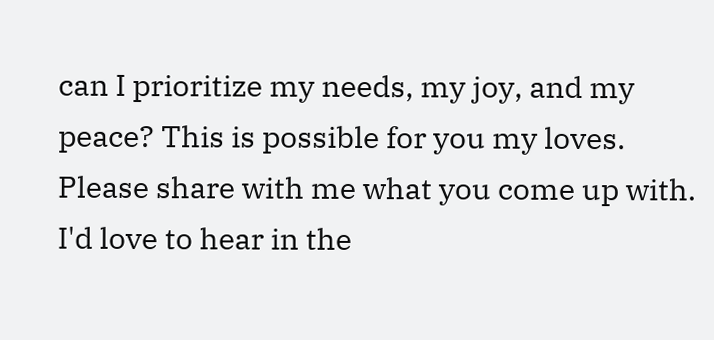can I prioritize my needs, my joy, and my peace? This is possible for you my loves. Please share with me what you come up with. I'd love to hear in the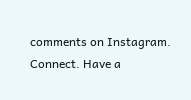comments on Instagram. Connect. Have a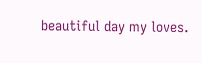beautiful day my loves.